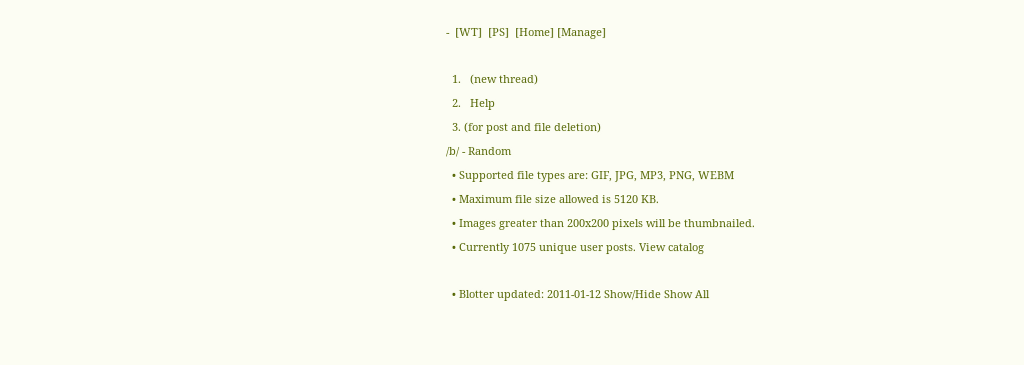-  [WT]  [PS]  [Home] [Manage]

  1.   (new thread)
  2.   Help
  3. (for post and file deletion)
/b/ - Random
  • Supported file types are: GIF, JPG, MP3, PNG, WEBM
  • Maximum file size allowed is 5120 KB.
  • Images greater than 200x200 pixels will be thumbnailed.
  • Currently 1075 unique user posts. View catalog

  • Blotter updated: 2011-01-12 Show/Hide Show All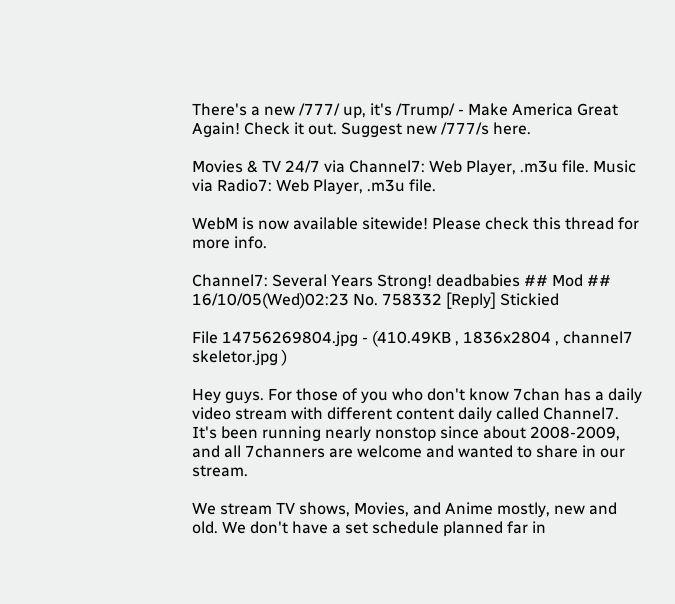There's a new /777/ up, it's /Trump/ - Make America Great Again! Check it out. Suggest new /777/s here.

Movies & TV 24/7 via Channel7: Web Player, .m3u file. Music via Radio7: Web Player, .m3u file.

WebM is now available sitewide! Please check this thread for more info.

Channel7: Several Years Strong! deadbabies ## Mod ## 16/10/05(Wed)02:23 No. 758332 [Reply] Stickied

File 14756269804.jpg - (410.49KB , 1836x2804 , channel7 skeletor.jpg )

Hey guys. For those of you who don't know 7chan has a daily video stream with different content daily called Channel7. It's been running nearly nonstop since about 2008-2009, and all 7channers are welcome and wanted to share in our stream.

We stream TV shows, Movies, and Anime mostly, new and old. We don't have a set schedule planned far in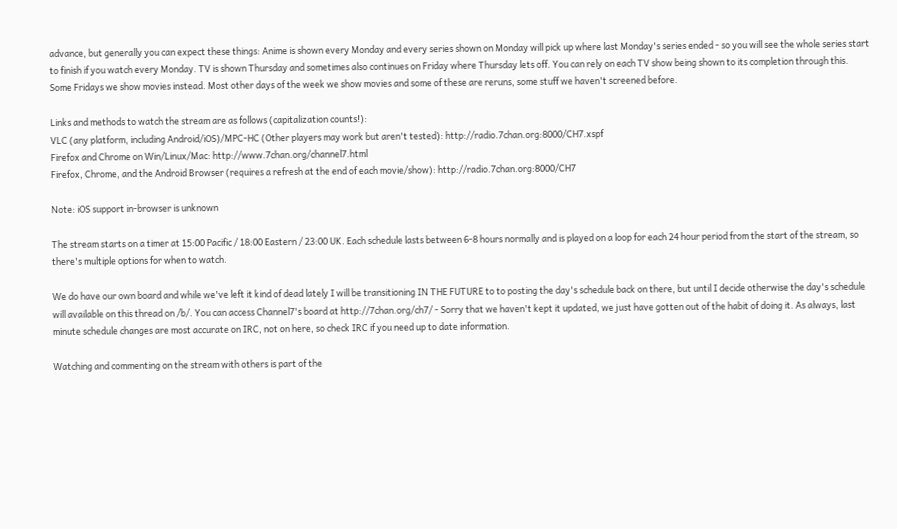advance, but generally you can expect these things: Anime is shown every Monday and every series shown on Monday will pick up where last Monday's series ended - so you will see the whole series start to finish if you watch every Monday. TV is shown Thursday and sometimes also continues on Friday where Thursday lets off. You can rely on each TV show being shown to its completion through this. Some Fridays we show movies instead. Most other days of the week we show movies and some of these are reruns, some stuff we haven't screened before.

Links and methods to watch the stream are as follows (capitalization counts!):
VLC (any platform, including Android/iOS)/MPC-HC (Other players may work but aren't tested): http://radio.7chan.org:8000/CH7.xspf
Firefox and Chrome on Win/Linux/Mac: http://www.7chan.org/channel7.html
Firefox, Chrome, and the Android Browser (requires a refresh at the end of each movie/show): http://radio.7chan.org:8000/CH7

Note: iOS support in-browser is unknown

The stream starts on a timer at 15:00 Pacific / 18:00 Eastern / 23:00 UK. Each schedule lasts between 6-8 hours normally and is played on a loop for each 24 hour period from the start of the stream, so there's multiple options for when to watch.

We do have our own board and while we've left it kind of dead lately I will be transitioning IN THE FUTURE to to posting the day's schedule back on there, but until I decide otherwise the day's schedule will available on this thread on /b/. You can access Channel7's board at http://7chan.org/ch7/ - Sorry that we haven't kept it updated, we just have gotten out of the habit of doing it. As always, last minute schedule changes are most accurate on IRC, not on here, so check IRC if you need up to date information.

Watching and commenting on the stream with others is part of the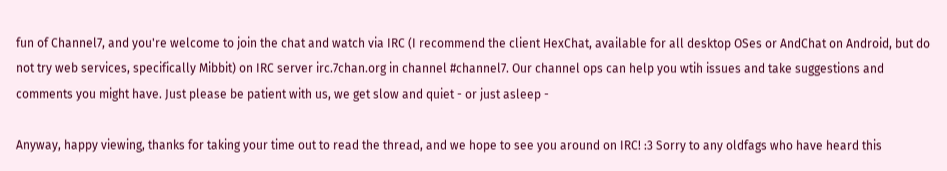fun of Channel7, and you're welcome to join the chat and watch via IRC (I recommend the client HexChat, available for all desktop OSes or AndChat on Android, but do not try web services, specifically Mibbit) on IRC server irc.7chan.org in channel #channel7. Our channel ops can help you wtih issues and take suggestions and comments you might have. Just please be patient with us, we get slow and quiet - or just asleep -

Anyway, happy viewing, thanks for taking your time out to read the thread, and we hope to see you around on IRC! :3 Sorry to any oldfags who have heard this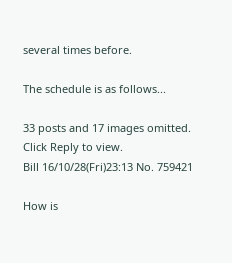several times before.

The schedule is as follows...

33 posts and 17 images omitted. Click Reply to view.
Bill 16/10/28(Fri)23:13 No. 759421

How is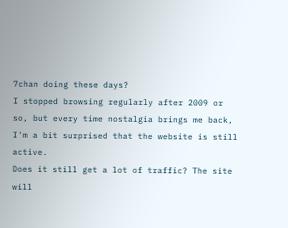7chan doing these days?
I stopped browsing regularly after 2009 or so, but every time nostalgia brings me back, I'm a bit surprised that the website is still active.
Does it still get a lot of traffic? The site will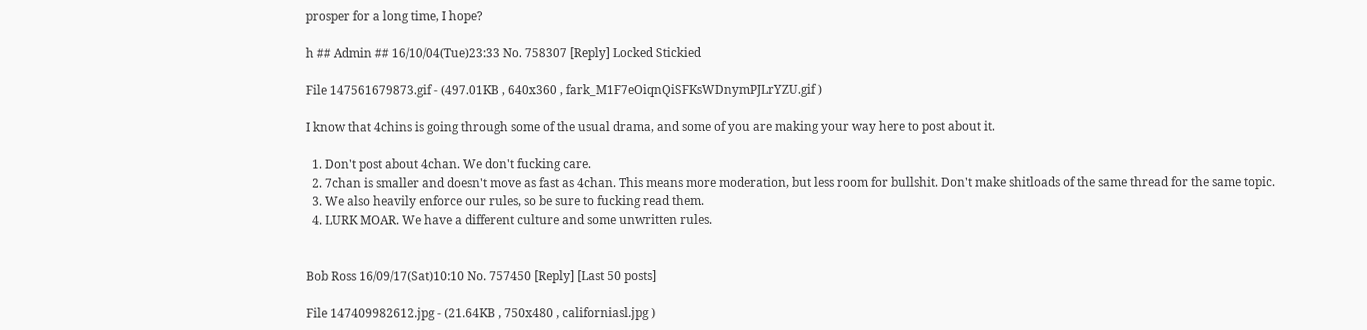prosper for a long time, I hope?

h ## Admin ## 16/10/04(Tue)23:33 No. 758307 [Reply] Locked Stickied

File 147561679873.gif - (497.01KB , 640x360 , fark_M1F7eOiqnQiSFKsWDnymPJLrYZU.gif )

I know that 4chins is going through some of the usual drama, and some of you are making your way here to post about it.

  1. Don't post about 4chan. We don't fucking care.
  2. 7chan is smaller and doesn't move as fast as 4chan. This means more moderation, but less room for bullshit. Don't make shitloads of the same thread for the same topic.
  3. We also heavily enforce our rules, so be sure to fucking read them.
  4. LURK MOAR. We have a different culture and some unwritten rules.


Bob Ross 16/09/17(Sat)10:10 No. 757450 [Reply] [Last 50 posts]

File 147409982612.jpg - (21.64KB , 750x480 , californiasl.jpg )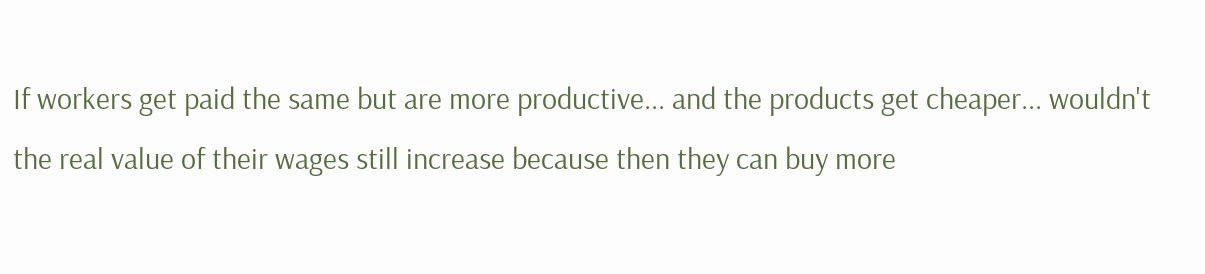If workers get paid the same but are more productive... and the products get cheaper... wouldn't the real value of their wages still increase because then they can buy more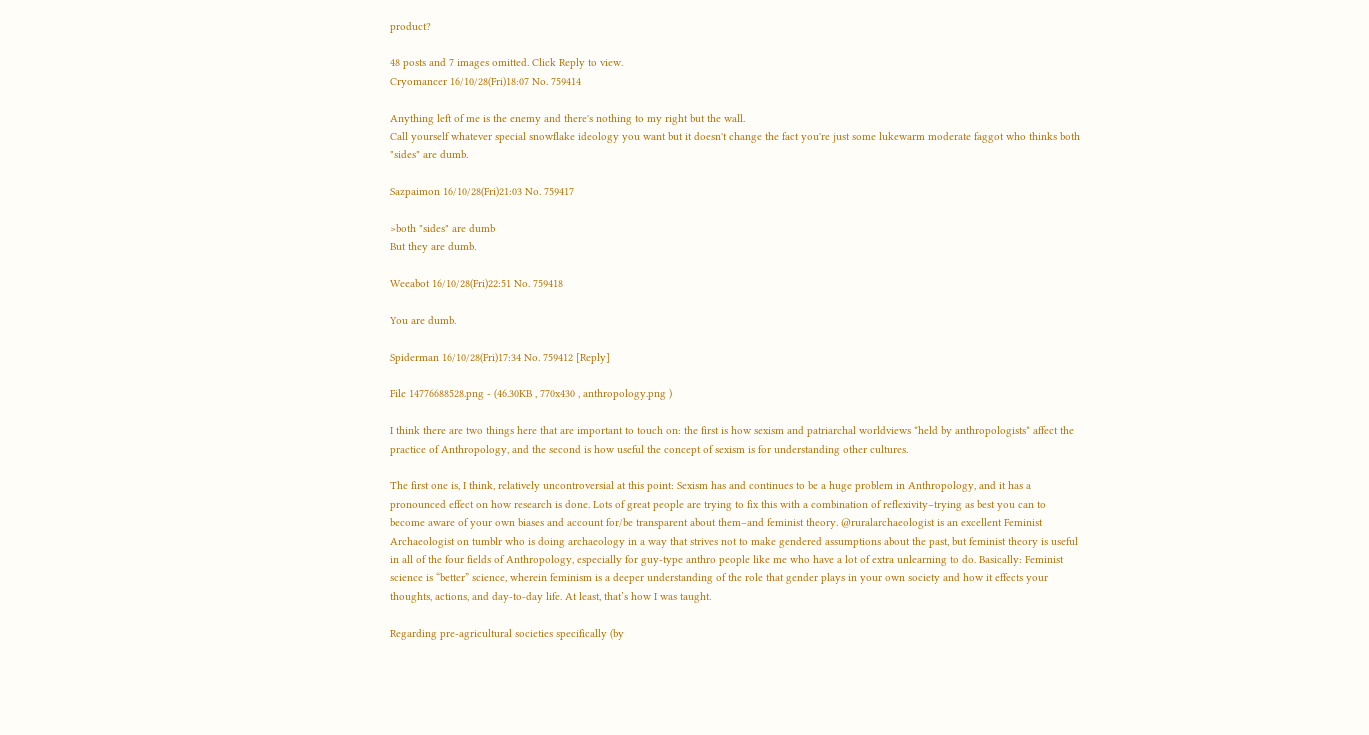product?

48 posts and 7 images omitted. Click Reply to view.
Cryomancer 16/10/28(Fri)18:07 No. 759414

Anything left of me is the enemy and there's nothing to my right but the wall.
Call yourself whatever special snowflake ideology you want but it doesn't change the fact you're just some lukewarm moderate faggot who thinks both "sides" are dumb.

Sazpaimon 16/10/28(Fri)21:03 No. 759417

>both "sides" are dumb
But they are dumb.

Weeabot 16/10/28(Fri)22:51 No. 759418

You are dumb.

Spiderman 16/10/28(Fri)17:34 No. 759412 [Reply]

File 14776688528.png - (46.30KB , 770x430 , anthropology.png )

I think there are two things here that are important to touch on: the first is how sexism and patriarchal worldviews *held by anthropologists* affect the practice of Anthropology, and the second is how useful the concept of sexism is for understanding other cultures.

The first one is, I think, relatively uncontroversial at this point: Sexism has and continues to be a huge problem in Anthropology, and it has a pronounced effect on how research is done. Lots of great people are trying to fix this with a combination of reflexivity–trying as best you can to become aware of your own biases and account for/be transparent about them–and feminist theory. @ruralarchaeologist is an excellent Feminist Archaeologist on tumblr who is doing archaeology in a way that strives not to make gendered assumptions about the past, but feminist theory is useful in all of the four fields of Anthropology, especially for guy-type anthro people like me who have a lot of extra unlearning to do. Basically: Feminist science is “better” science, wherein feminism is a deeper understanding of the role that gender plays in your own society and how it effects your thoughts, actions, and day-to-day life. At least, that’s how I was taught.

Regarding pre-agricultural societies specifically (by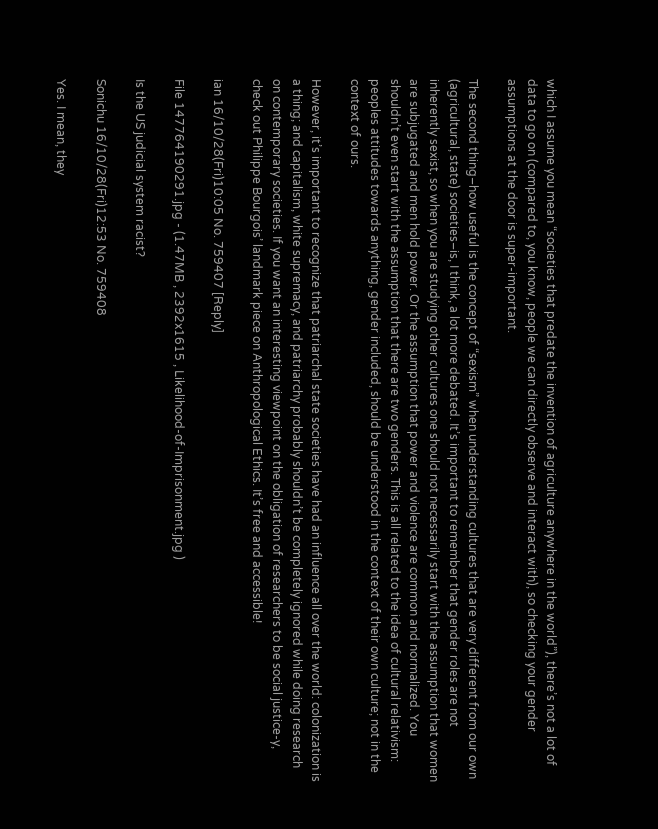which I assume you mean “societies that predate the invention of agriculture anywhere in the world”), there’s not a lot of data to go on (compared to, you know, people we can directly observe and interact with), so checking your gender assumptions at the door is super-important.

The second thing–how useful is the concept of “sexism” when understanding cultures that are very different from our own (agricultural, state) societies–is, I think, a lot more debated. It’s important to remember that gender roles are not inherently sexist, so when you are studying other cultures one should not necessarily start with the assumption that women are subjugated and men hold power. Or the assumption that power and violence are common and normalized. You shouldn’t even start with the assumption that there are two genders. This is all related to the idea of cultural relativism: peoples attitudes towards anything, gender included, should be understood in the context of their own culture; not in the context of ours.

However, it’s important to recognize that patriarchal state societies have had an influence all over the world: colonization is a thing; and capitalism, white supremacy, and patriarchy probably shouldn’t be completely ignored while doing research on contemporary societies. If you want an interesting viewpoint on the obligation of researchers to be social justice-y, check out Philippe Bourgois’ landmark piece on Anthropological Ethics. It’s free and accessible!

ian 16/10/28(Fri)10:05 No. 759407 [Reply]

File 147764190291.jpg - (1.47MB , 2392x1615 , Likelihood-of-Imprisonment.jpg )

Is the US judicial system racist?

Sonichu 16/10/28(Fri)12:53 No. 759408

Yes. I mean, they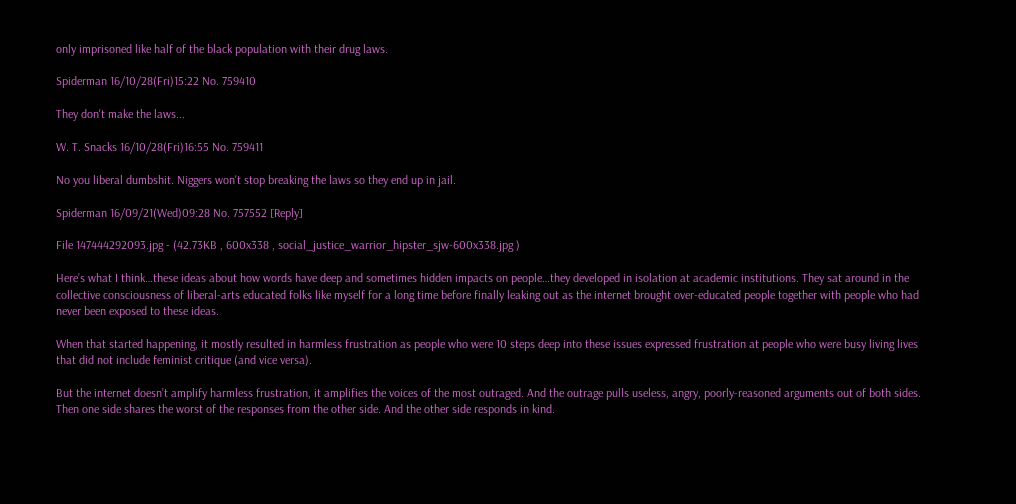only imprisoned like half of the black population with their drug laws.

Spiderman 16/10/28(Fri)15:22 No. 759410

They don't make the laws...

W. T. Snacks 16/10/28(Fri)16:55 No. 759411

No you liberal dumbshit. Niggers won't stop breaking the laws so they end up in jail.

Spiderman 16/09/21(Wed)09:28 No. 757552 [Reply]

File 147444292093.jpg - (42.73KB , 600x338 , social_justice_warrior_hipster_sjw-600x338.jpg )

Here’s what I think…these ideas about how words have deep and sometimes hidden impacts on people…they developed in isolation at academic institutions. They sat around in the collective consciousness of liberal-arts educated folks like myself for a long time before finally leaking out as the internet brought over-educated people together with people who had never been exposed to these ideas.

When that started happening, it mostly resulted in harmless frustration as people who were 10 steps deep into these issues expressed frustration at people who were busy living lives that did not include feminist critique (and vice versa).

But the internet doesn’t amplify harmless frustration, it amplifies the voices of the most outraged. And the outrage pulls useless, angry, poorly-reasoned arguments out of both sides. Then one side shares the worst of the responses from the other side. And the other side responds in kind.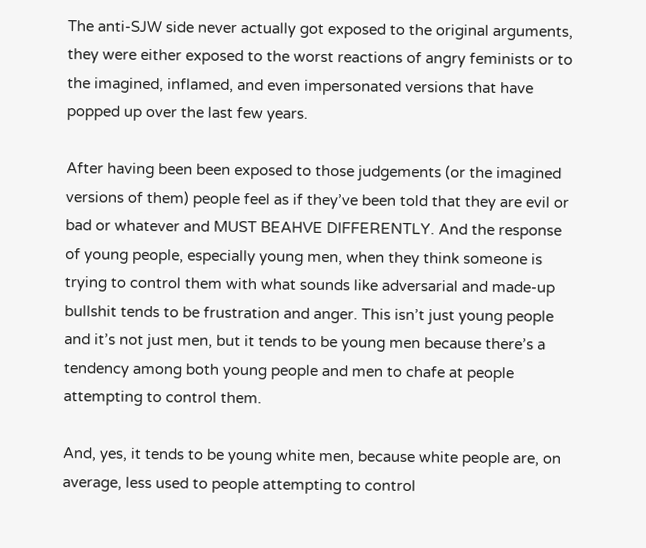The anti-SJW side never actually got exposed to the original arguments, they were either exposed to the worst reactions of angry feminists or to the imagined, inflamed, and even impersonated versions that have popped up over the last few years.

After having been been exposed to those judgements (or the imagined versions of them) people feel as if they’ve been told that they are evil or bad or whatever and MUST BEAHVE DIFFERENTLY. And the response of young people, especially young men, when they think someone is trying to control them with what sounds like adversarial and made-up bullshit tends to be frustration and anger. This isn’t just young people and it’s not just men, but it tends to be young men because there’s a tendency among both young people and men to chafe at people attempting to control them.

And, yes, it tends to be young white men, because white people are, on average, less used to people attempting to control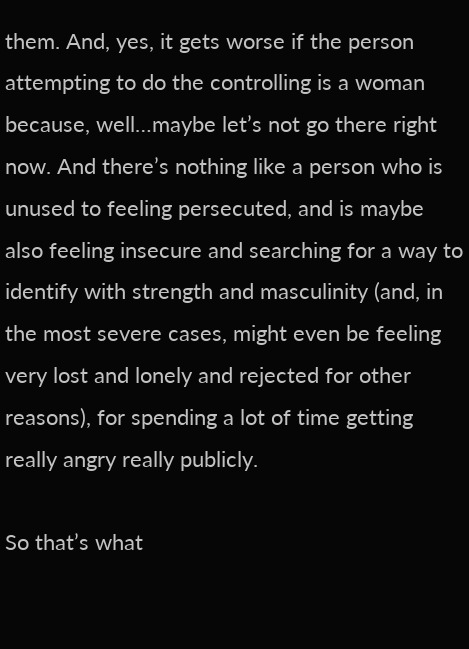them. And, yes, it gets worse if the person attempting to do the controlling is a woman because, well…maybe let’s not go there right now. And there’s nothing like a person who is unused to feeling persecuted, and is maybe also feeling insecure and searching for a way to identify with strength and masculinity (and, in the most severe cases, might even be feeling very lost and lonely and rejected for other reasons), for spending a lot of time getting really angry really publicly.

So that’s what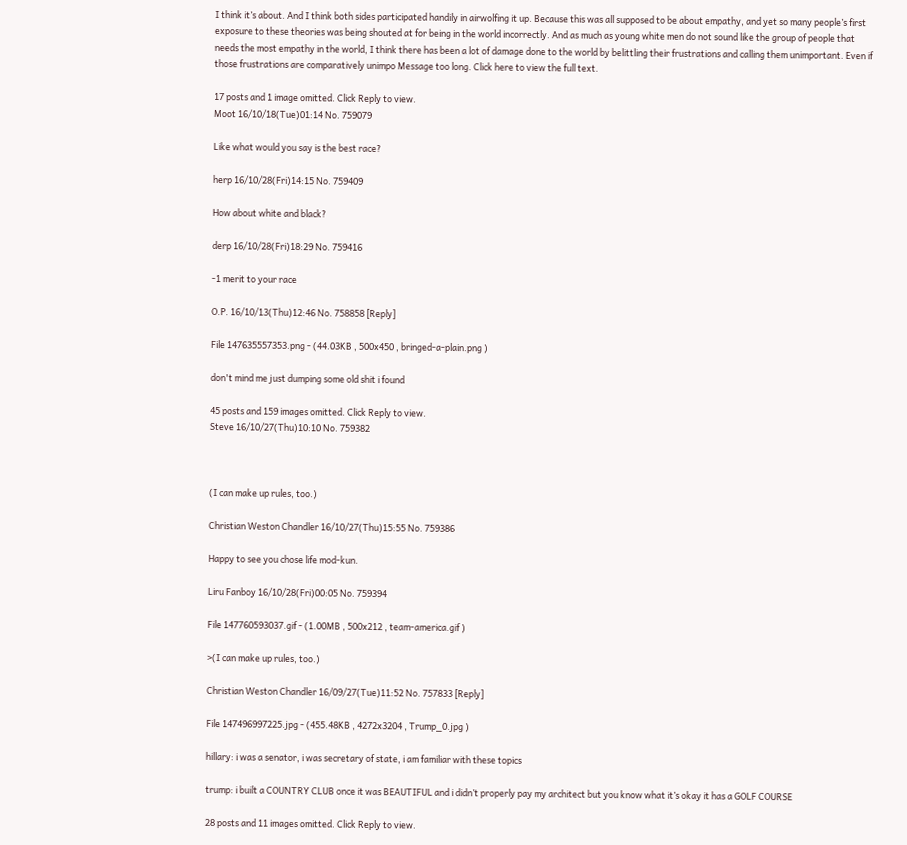I think it’s about. And I think both sides participated handily in airwolfing it up. Because this was all supposed to be about empathy, and yet so many people’s first exposure to these theories was being shouted at for being in the world incorrectly. And as much as young white men do not sound like the group of people that needs the most empathy in the world, I think there has been a lot of damage done to the world by belittling their frustrations and calling them unimportant. Even if those frustrations are comparatively unimpo Message too long. Click here to view the full text.

17 posts and 1 image omitted. Click Reply to view.
Moot 16/10/18(Tue)01:14 No. 759079

Like what would you say is the best race?

herp 16/10/28(Fri)14:15 No. 759409

How about white and black?

derp 16/10/28(Fri)18:29 No. 759416

-1 merit to your race

O.P. 16/10/13(Thu)12:46 No. 758858 [Reply]

File 147635557353.png - (44.03KB , 500x450 , bringed-a-plain.png )

don't mind me just dumping some old shit i found

45 posts and 159 images omitted. Click Reply to view.
Steve 16/10/27(Thu)10:10 No. 759382



(I can make up rules, too.)

Christian Weston Chandler 16/10/27(Thu)15:55 No. 759386

Happy to see you chose life mod-kun.

Liru Fanboy 16/10/28(Fri)00:05 No. 759394

File 147760593037.gif - (1.00MB , 500x212 , team-america.gif )

>(I can make up rules, too.)

Christian Weston Chandler 16/09/27(Tue)11:52 No. 757833 [Reply]

File 147496997225.jpg - (455.48KB , 4272x3204 , Trump_0.jpg )

hillary: i was a senator, i was secretary of state, i am familiar with these topics

trump: i built a COUNTRY CLUB once it was BEAUTIFUL and i didn’t properly pay my architect but you know what it’s okay it has a GOLF COURSE

28 posts and 11 images omitted. Click Reply to view.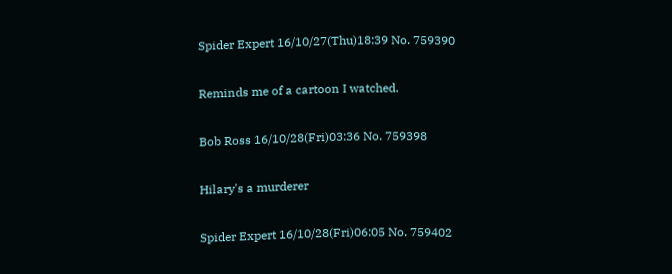Spider Expert 16/10/27(Thu)18:39 No. 759390

Reminds me of a cartoon I watched.

Bob Ross 16/10/28(Fri)03:36 No. 759398

Hilary's a murderer

Spider Expert 16/10/28(Fri)06:05 No. 759402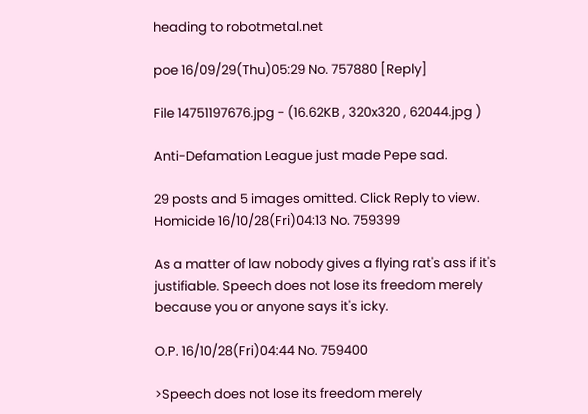heading to robotmetal.net

poe 16/09/29(Thu)05:29 No. 757880 [Reply]

File 14751197676.jpg - (16.62KB , 320x320 , 62044.jpg )

Anti-Defamation League just made Pepe sad.

29 posts and 5 images omitted. Click Reply to view.
Homicide 16/10/28(Fri)04:13 No. 759399

As a matter of law nobody gives a flying rat's ass if it's justifiable. Speech does not lose its freedom merely because you or anyone says it's icky.

O.P. 16/10/28(Fri)04:44 No. 759400

>Speech does not lose its freedom merely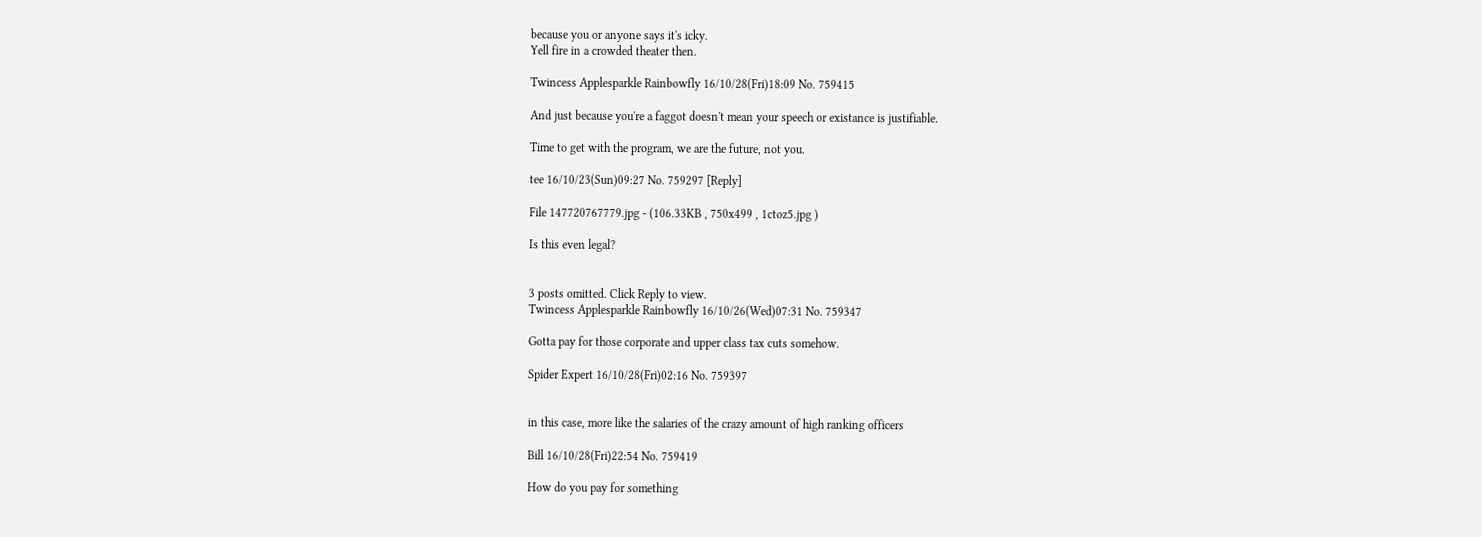because you or anyone says it's icky.
Yell fire in a crowded theater then.

Twincess Applesparkle Rainbowfly 16/10/28(Fri)18:09 No. 759415

And just because you're a faggot doesn't mean your speech or existance is justifiable.

Time to get with the program, we are the future, not you.

tee 16/10/23(Sun)09:27 No. 759297 [Reply]

File 147720767779.jpg - (106.33KB , 750x499 , 1ctoz5.jpg )

Is this even legal?


3 posts omitted. Click Reply to view.
Twincess Applesparkle Rainbowfly 16/10/26(Wed)07:31 No. 759347

Gotta pay for those corporate and upper class tax cuts somehow.

Spider Expert 16/10/28(Fri)02:16 No. 759397


in this case, more like the salaries of the crazy amount of high ranking officers

Bill 16/10/28(Fri)22:54 No. 759419

How do you pay for something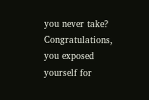you never take? Congratulations, you exposed yourself for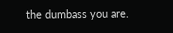the dumbass you are.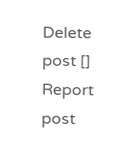Delete post []
Report post